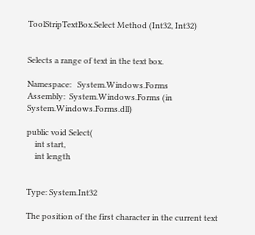ToolStripTextBox.Select Method (Int32, Int32)


Selects a range of text in the text box.

Namespace:   System.Windows.Forms
Assembly:  System.Windows.Forms (in System.Windows.Forms.dll)

public void Select(
    int start,
    int length


Type: System.Int32

The position of the first character in the current text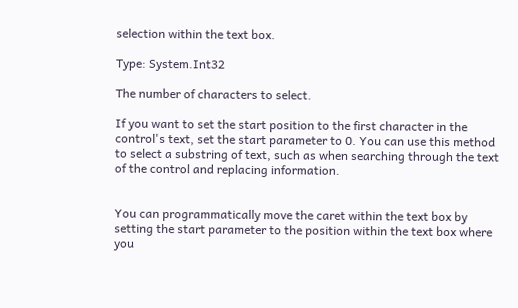selection within the text box.

Type: System.Int32

The number of characters to select.

If you want to set the start position to the first character in the control's text, set the start parameter to 0. You can use this method to select a substring of text, such as when searching through the text of the control and replacing information.


You can programmatically move the caret within the text box by setting the start parameter to the position within the text box where you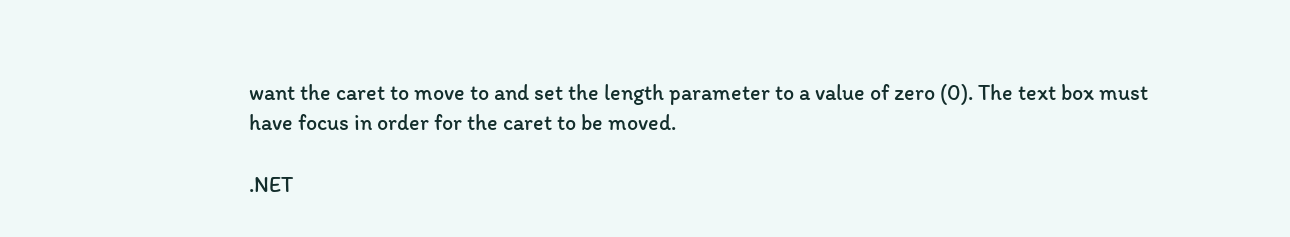want the caret to move to and set the length parameter to a value of zero (0). The text box must have focus in order for the caret to be moved.

.NET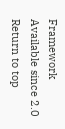Framework
Available since 2.0
Return to top